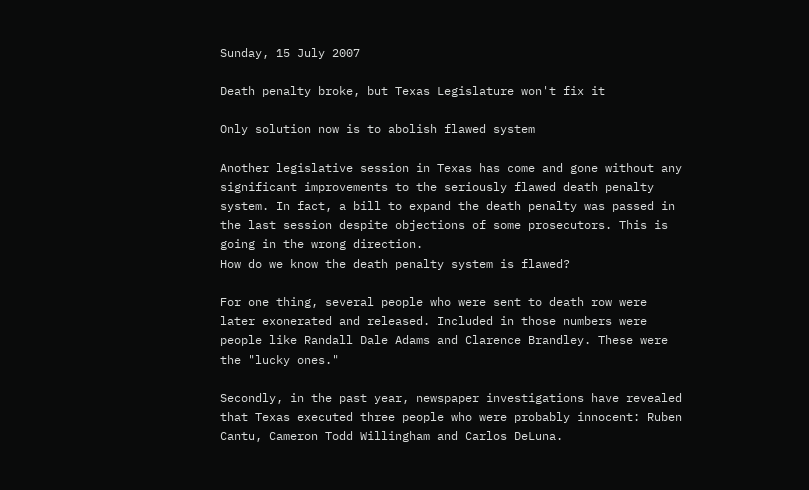Sunday, 15 July 2007

Death penalty broke, but Texas Legislature won't fix it

Only solution now is to abolish flawed system

Another legislative session in Texas has come and gone without any significant improvements to the seriously flawed death penalty system. In fact, a bill to expand the death penalty was passed in the last session despite objections of some prosecutors. This is going in the wrong direction.
How do we know the death penalty system is flawed?

For one thing, several people who were sent to death row were later exonerated and released. Included in those numbers were people like Randall Dale Adams and Clarence Brandley. These were the "lucky ones."

Secondly, in the past year, newspaper investigations have revealed that Texas executed three people who were probably innocent: Ruben Cantu, Cameron Todd Willingham and Carlos DeLuna.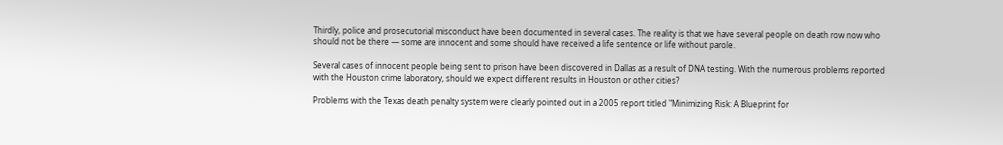Thirdly, police and prosecutorial misconduct have been documented in several cases. The reality is that we have several people on death row now who should not be there — some are innocent and some should have received a life sentence or life without parole.

Several cases of innocent people being sent to prison have been discovered in Dallas as a result of DNA testing. With the numerous problems reported with the Houston crime laboratory, should we expect different results in Houston or other cities?

Problems with the Texas death penalty system were clearly pointed out in a 2005 report titled "Minimizing Risk: A Blueprint for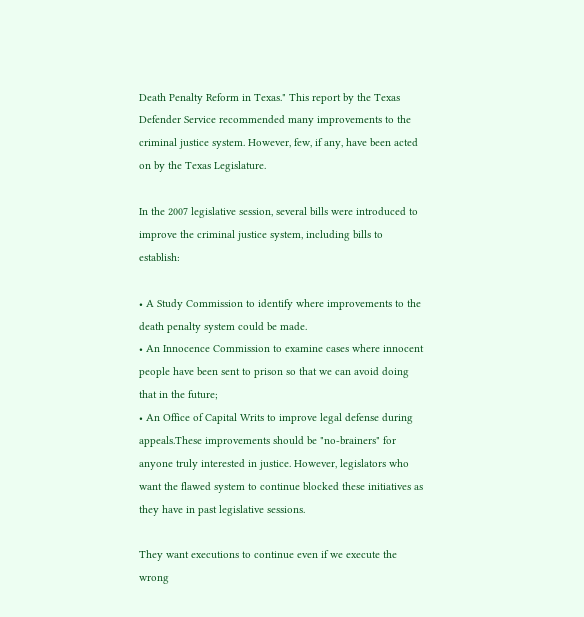Death Penalty Reform in Texas." This report by the Texas Defender Service recommended many improvements to the criminal justice system. However, few, if any, have been acted on by the Texas Legislature.

In the 2007 legislative session, several bills were introduced to improve the criminal justice system, including bills to establish:

• A Study Commission to identify where improvements to the death penalty system could be made.
• An Innocence Commission to examine cases where innocent people have been sent to prison so that we can avoid doing that in the future;
• An Office of Capital Writs to improve legal defense during appeals.These improvements should be "no-brainers" for anyone truly interested in justice. However, legislators who want the flawed system to continue blocked these initiatives as they have in past legislative sessions.

They want executions to continue even if we execute the wrong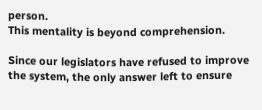person.
This mentality is beyond comprehension.

Since our legislators have refused to improve the system, the only answer left to ensure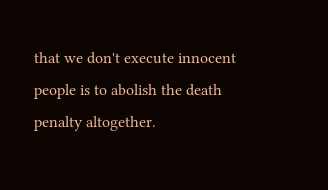that we don't execute innocent people is to abolish the death penalty altogether.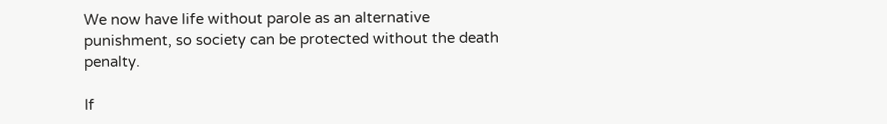We now have life without parole as an alternative punishment, so society can be protected without the death penalty.

If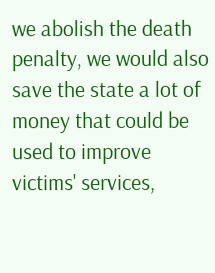we abolish the death penalty, we would also save the state a lot of money that could be used to improve victims' services,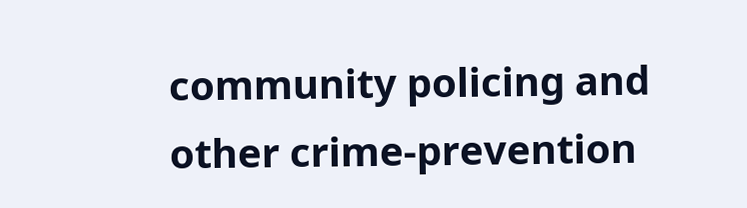community policing and other crime-prevention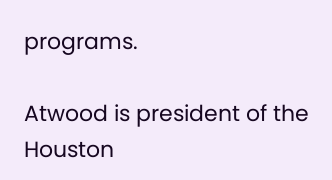programs.

Atwood is president of the Houston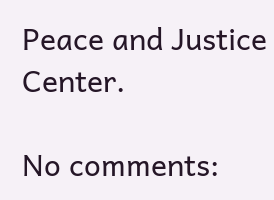Peace and Justice Center.

No comments: